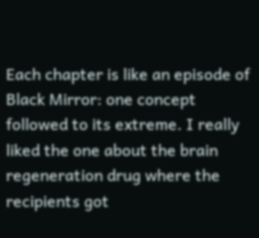Each chapter is like an episode of Black Mirror: one concept followed to its extreme. I really liked the one about the brain regeneration drug where the recipients got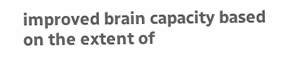improved brain capacity based on the extent of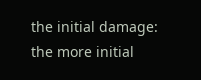the initial damage: the more initial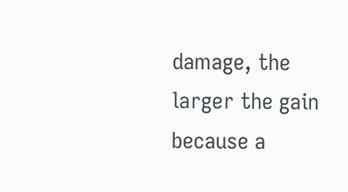damage, the larger the gain because a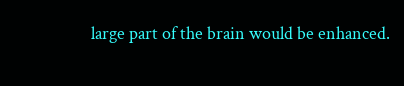large part of the brain would be enhanced.